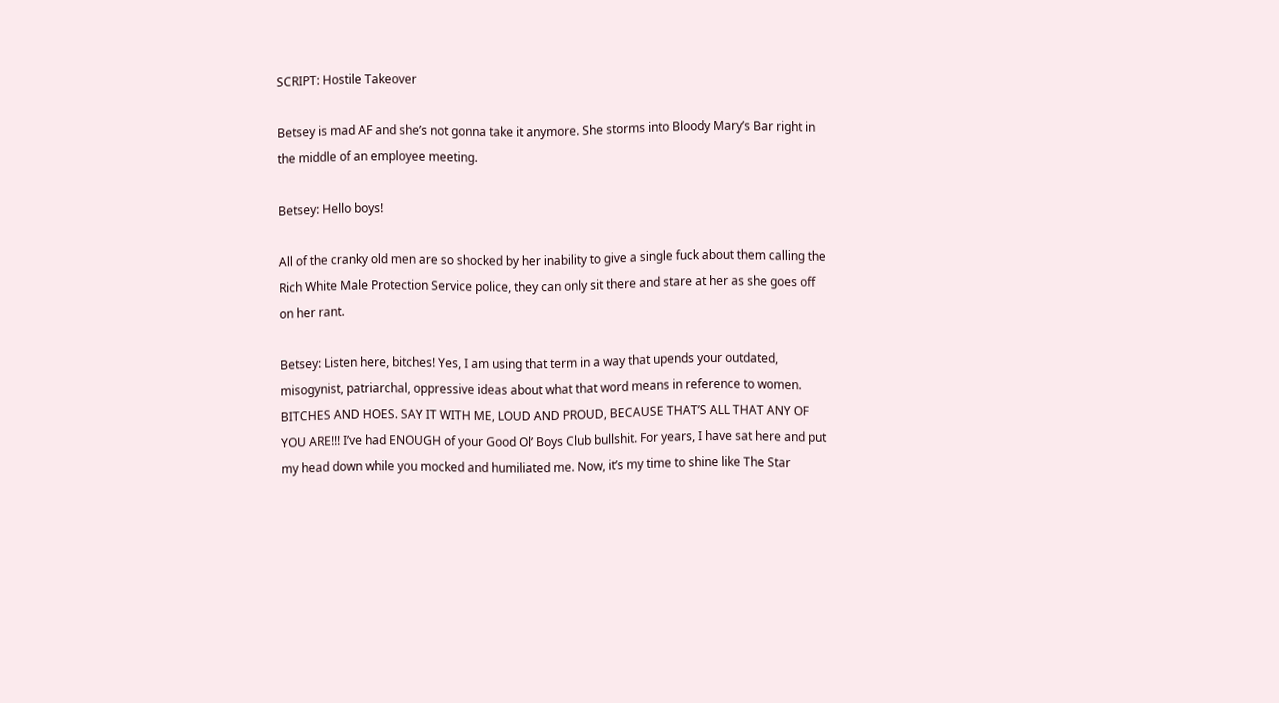SCRIPT: Hostile Takeover

Betsey is mad AF and she’s not gonna take it anymore. She storms into Bloody Mary’s Bar right in the middle of an employee meeting.

Betsey: Hello boys!

All of the cranky old men are so shocked by her inability to give a single fuck about them calling the Rich White Male Protection Service police, they can only sit there and stare at her as she goes off on her rant.

Betsey: Listen here, bitches! Yes, I am using that term in a way that upends your outdated, misogynist, patriarchal, oppressive ideas about what that word means in reference to women. BITCHES AND HOES. SAY IT WITH ME, LOUD AND PROUD, BECAUSE THAT’S ALL THAT ANY OF YOU ARE!!! I’ve had ENOUGH of your Good Ol’ Boys Club bullshit. For years, I have sat here and put my head down while you mocked and humiliated me. Now, it’s my time to shine like The Star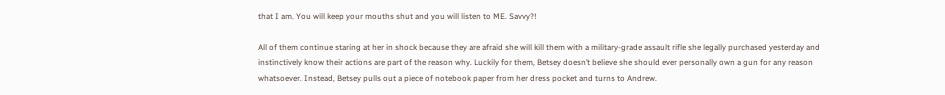that I am. You will keep your mouths shut and you will listen to ME. Savvy?!

All of them continue staring at her in shock because they are afraid she will kill them with a military-grade assault rifle she legally purchased yesterday and instinctively know their actions are part of the reason why. Luckily for them, Betsey doesn’t believe she should ever personally own a gun for any reason whatsoever. Instead, Betsey pulls out a piece of notebook paper from her dress pocket and turns to Andrew.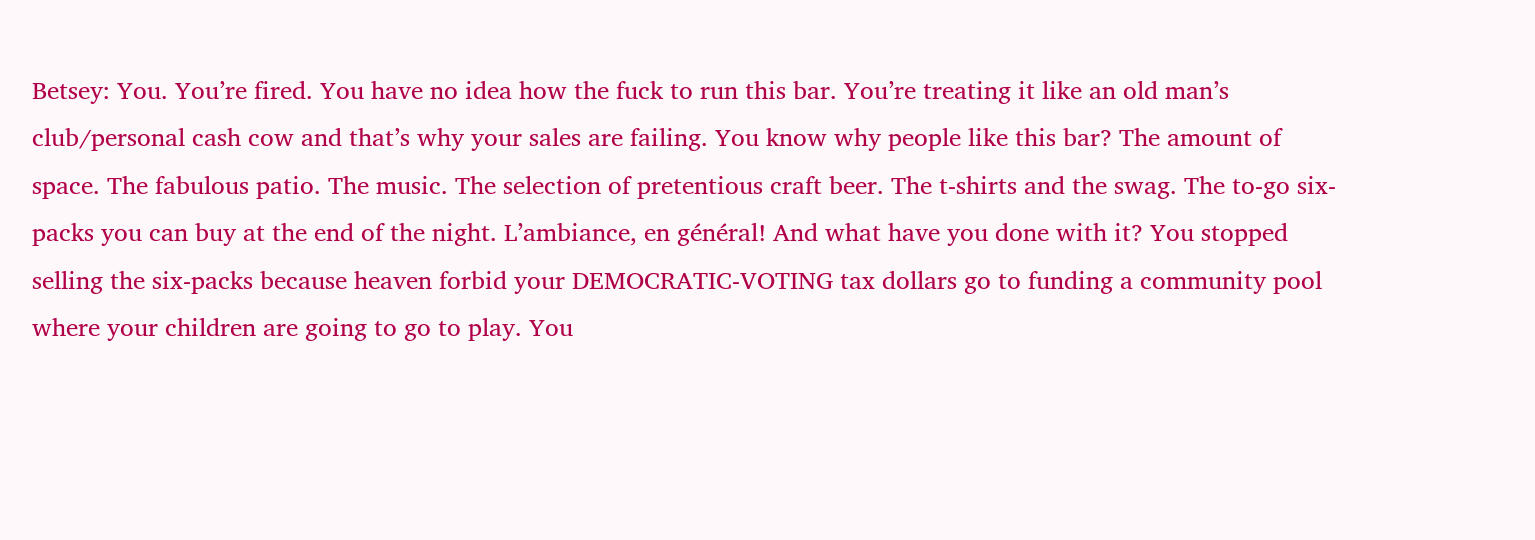Betsey: You. You’re fired. You have no idea how the fuck to run this bar. You’re treating it like an old man’s club/personal cash cow and that’s why your sales are failing. You know why people like this bar? The amount of space. The fabulous patio. The music. The selection of pretentious craft beer. The t-shirts and the swag. The to-go six-packs you can buy at the end of the night. L’ambiance, en général! And what have you done with it? You stopped selling the six-packs because heaven forbid your DEMOCRATIC-VOTING tax dollars go to funding a community pool where your children are going to go to play. You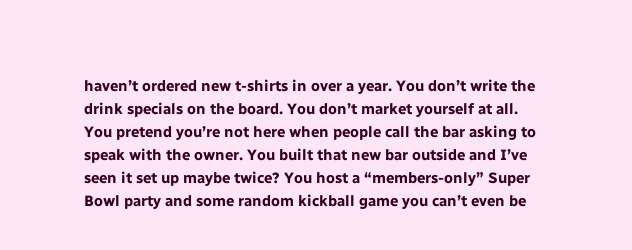haven’t ordered new t-shirts in over a year. You don’t write the drink specials on the board. You don’t market yourself at all. You pretend you’re not here when people call the bar asking to speak with the owner. You built that new bar outside and I’ve seen it set up maybe twice? You host a “members-only” Super Bowl party and some random kickball game you can’t even be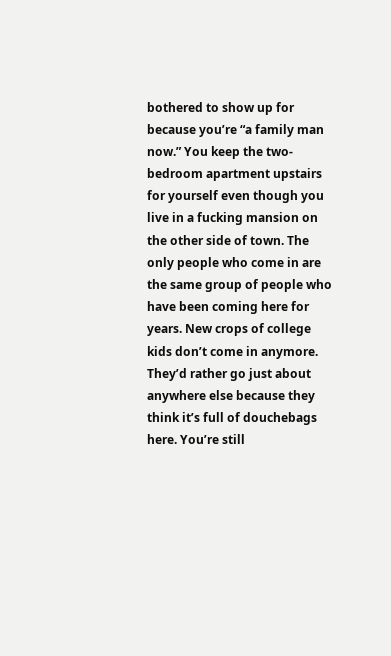bothered to show up for because you’re “a family man now.” You keep the two-bedroom apartment upstairs for yourself even though you live in a fucking mansion on the other side of town. The only people who come in are the same group of people who have been coming here for years. New crops of college kids don’t come in anymore. They’d rather go just about anywhere else because they think it’s full of douchebags here. You’re still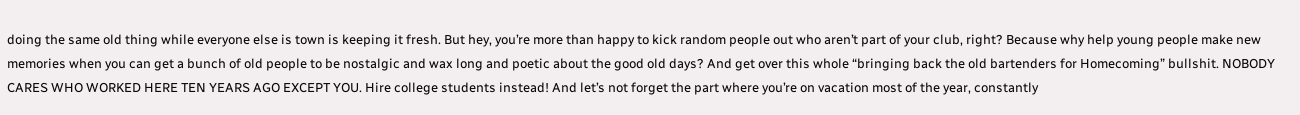doing the same old thing while everyone else is town is keeping it fresh. But hey, you’re more than happy to kick random people out who aren’t part of your club, right? Because why help young people make new memories when you can get a bunch of old people to be nostalgic and wax long and poetic about the good old days? And get over this whole “bringing back the old bartenders for Homecoming” bullshit. NOBODY CARES WHO WORKED HERE TEN YEARS AGO EXCEPT YOU. Hire college students instead! And let’s not forget the part where you’re on vacation most of the year, constantly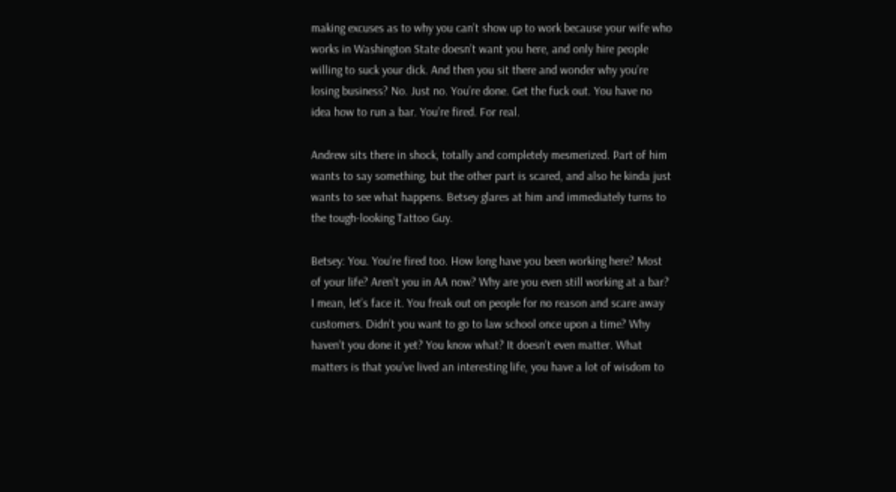making excuses as to why you can’t show up to work because your wife who works in Washington State doesn’t want you here, and only hire people willing to suck your dick. And then you sit there and wonder why you’re losing business? No. Just no. You’re done. Get the fuck out. You have no idea how to run a bar. You’re fired. For real.

Andrew sits there in shock, totally and completely mesmerized. Part of him wants to say something, but the other part is scared, and also he kinda just wants to see what happens. Betsey glares at him and immediately turns to the tough-looking Tattoo Guy.

Betsey: You. You’re fired too. How long have you been working here? Most of your life? Aren’t you in AA now? Why are you even still working at a bar? I mean, let’s face it. You freak out on people for no reason and scare away customers. Didn’t you want to go to law school once upon a time? Why haven’t you done it yet? You know what? It doesn’t even matter. What matters is that you’ve lived an interesting life, you have a lot of wisdom to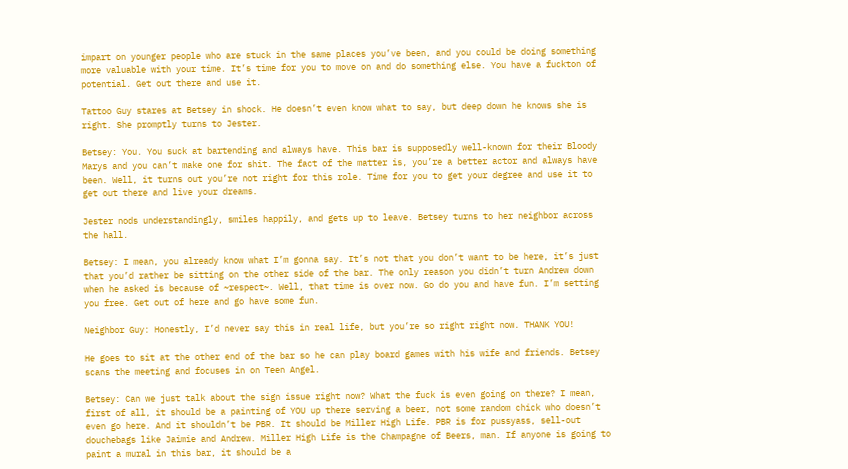impart on younger people who are stuck in the same places you’ve been, and you could be doing something more valuable with your time. It’s time for you to move on and do something else. You have a fuckton of potential. Get out there and use it.

Tattoo Guy stares at Betsey in shock. He doesn’t even know what to say, but deep down he knows she is right. She promptly turns to Jester.

Betsey: You. You suck at bartending and always have. This bar is supposedly well-known for their Bloody Marys and you can’t make one for shit. The fact of the matter is, you’re a better actor and always have been. Well, it turns out you’re not right for this role. Time for you to get your degree and use it to get out there and live your dreams.

Jester nods understandingly, smiles happily, and gets up to leave. Betsey turns to her neighbor across the hall.

Betsey: I mean, you already know what I’m gonna say. It’s not that you don’t want to be here, it’s just that you’d rather be sitting on the other side of the bar. The only reason you didn’t turn Andrew down when he asked is because of ~respect~. Well, that time is over now. Go do you and have fun. I’m setting you free. Get out of here and go have some fun.

Neighbor Guy: Honestly, I’d never say this in real life, but you’re so right right now. THANK YOU!

He goes to sit at the other end of the bar so he can play board games with his wife and friends. Betsey scans the meeting and focuses in on Teen Angel.

Betsey: Can we just talk about the sign issue right now? What the fuck is even going on there? I mean, first of all, it should be a painting of YOU up there serving a beer, not some random chick who doesn’t even go here. And it shouldn’t be PBR. It should be Miller High Life. PBR is for pussyass, sell-out douchebags like Jaimie and Andrew. Miller High Life is the Champagne of Beers, man. If anyone is going to paint a mural in this bar, it should be a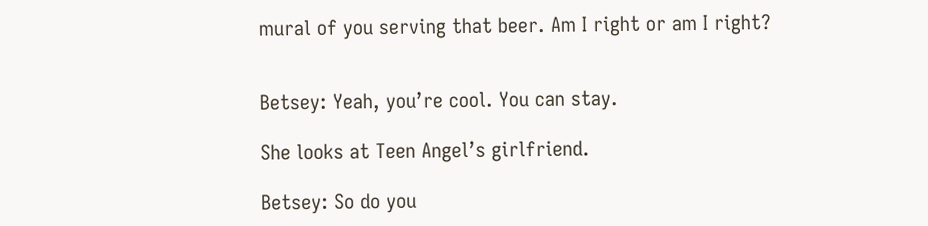mural of you serving that beer. Am I right or am I right?


Betsey: Yeah, you’re cool. You can stay.

She looks at Teen Angel’s girlfriend.

Betsey: So do you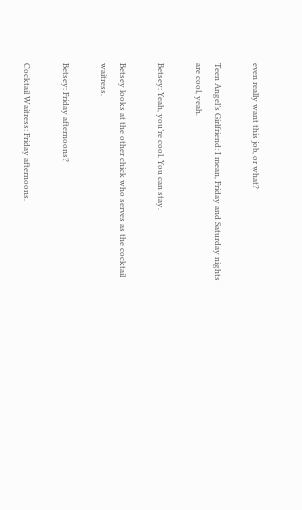even really want this job, or what?

Teen Angel’s Girlfriend: I mean, Friday and Saturday nights are cool, yeah.

Betsey: Yeah, you’re cool. You can stay.

Betsey looks at the other chick who serves as the cocktail waitress.

Betsey: Friday afternoons?

Cocktail Waitress: Friday afternoons.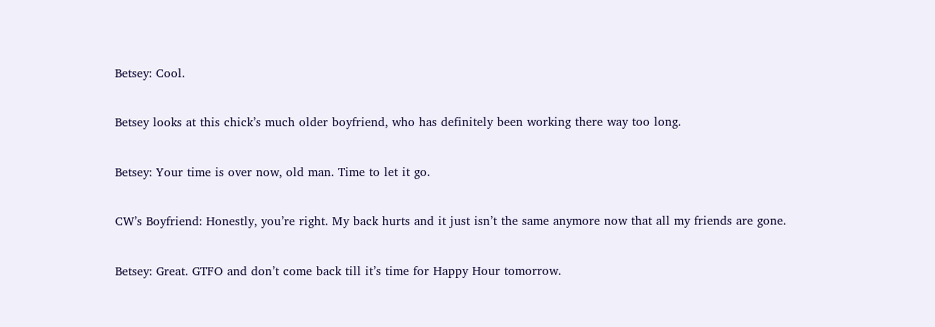Betsey: Cool.

Betsey looks at this chick’s much older boyfriend, who has definitely been working there way too long.

Betsey: Your time is over now, old man. Time to let it go.

CW’s Boyfriend: Honestly, you’re right. My back hurts and it just isn’t the same anymore now that all my friends are gone.

Betsey: Great. GTFO and don’t come back till it’s time for Happy Hour tomorrow.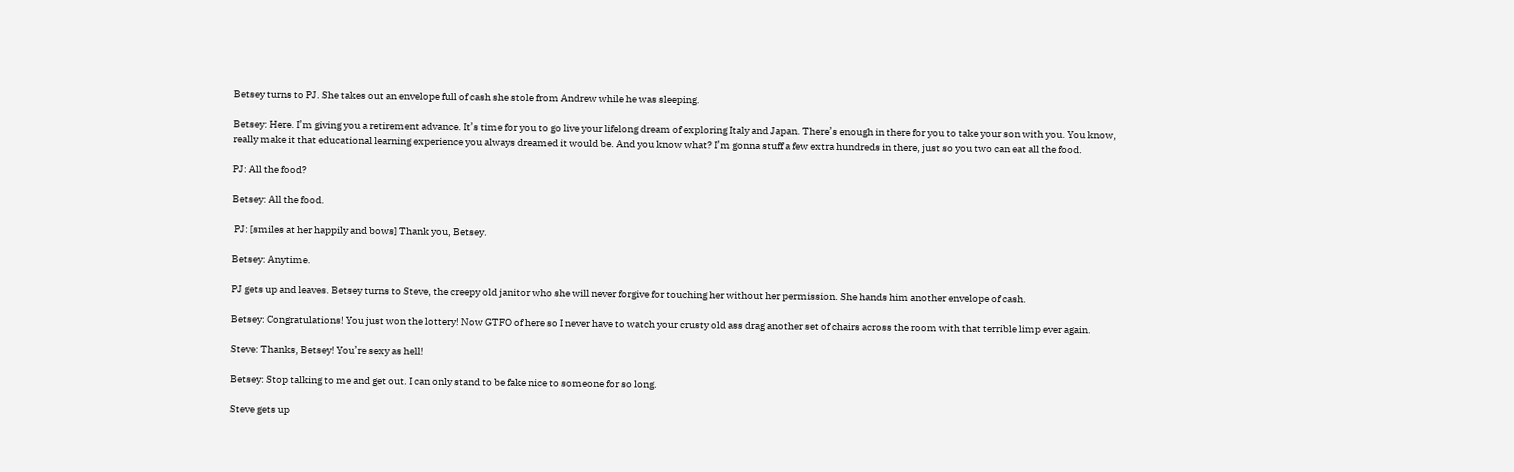Betsey turns to PJ. She takes out an envelope full of cash she stole from Andrew while he was sleeping.

Betsey: Here. I’m giving you a retirement advance. It’s time for you to go live your lifelong dream of exploring Italy and Japan. There’s enough in there for you to take your son with you. You know, really make it that educational learning experience you always dreamed it would be. And you know what? I’m gonna stuff a few extra hundreds in there, just so you two can eat all the food.

PJ: All the food?

Betsey: All the food.

 PJ: [smiles at her happily and bows] Thank you, Betsey.

Betsey: Anytime.

PJ gets up and leaves. Betsey turns to Steve, the creepy old janitor who she will never forgive for touching her without her permission. She hands him another envelope of cash.

Betsey: Congratulations! You just won the lottery! Now GTFO of here so I never have to watch your crusty old ass drag another set of chairs across the room with that terrible limp ever again.

Steve: Thanks, Betsey! You’re sexy as hell!

Betsey: Stop talking to me and get out. I can only stand to be fake nice to someone for so long.

Steve gets up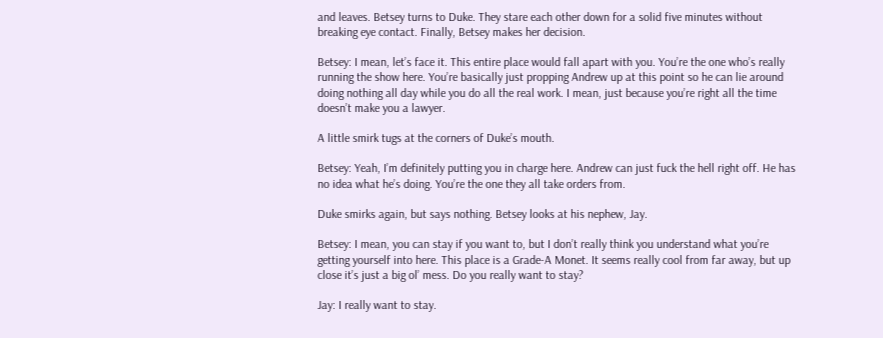and leaves. Betsey turns to Duke. They stare each other down for a solid five minutes without breaking eye contact. Finally, Betsey makes her decision.

Betsey: I mean, let’s face it. This entire place would fall apart with you. You’re the one who’s really running the show here. You’re basically just propping Andrew up at this point so he can lie around doing nothing all day while you do all the real work. I mean, just because you’re right all the time doesn’t make you a lawyer.

A little smirk tugs at the corners of Duke’s mouth.

Betsey: Yeah, I’m definitely putting you in charge here. Andrew can just fuck the hell right off. He has no idea what he’s doing. You’re the one they all take orders from.

Duke smirks again, but says nothing. Betsey looks at his nephew, Jay.

Betsey: I mean, you can stay if you want to, but I don’t really think you understand what you’re getting yourself into here. This place is a Grade-A Monet. It seems really cool from far away, but up close it’s just a big ol’ mess. Do you really want to stay?

Jay: I really want to stay.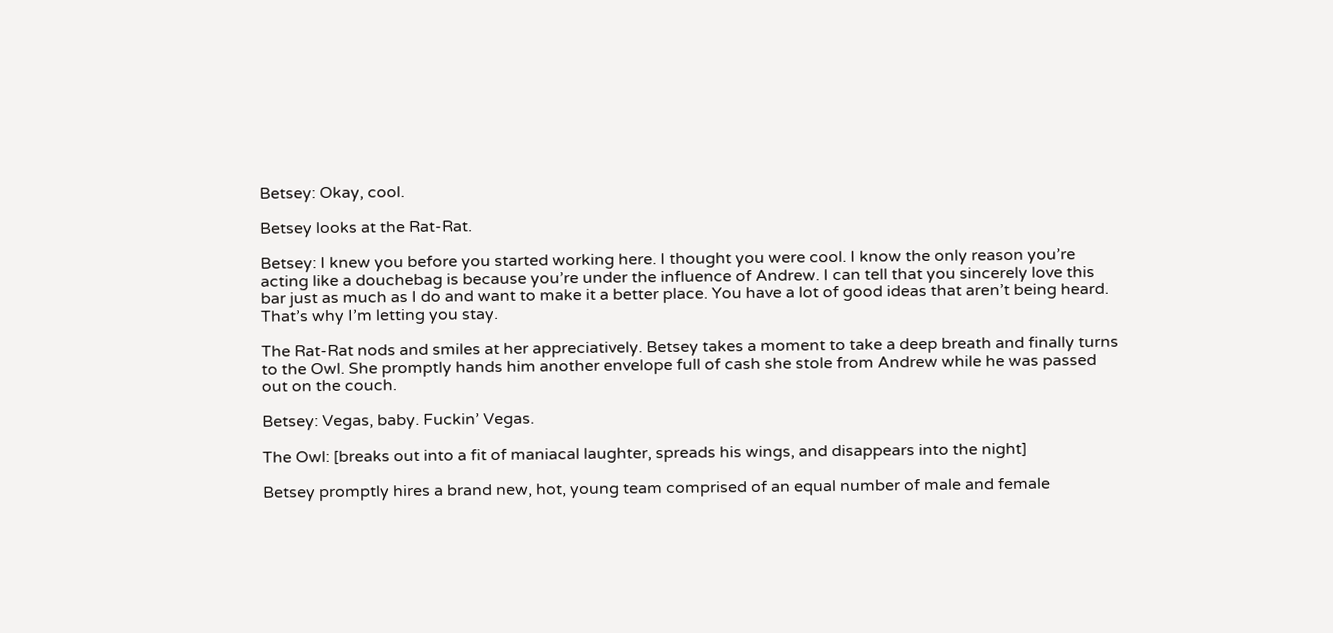Betsey: Okay, cool.

Betsey looks at the Rat-Rat.

Betsey: I knew you before you started working here. I thought you were cool. I know the only reason you’re acting like a douchebag is because you’re under the influence of Andrew. I can tell that you sincerely love this bar just as much as I do and want to make it a better place. You have a lot of good ideas that aren’t being heard. That’s why I’m letting you stay.

The Rat-Rat nods and smiles at her appreciatively. Betsey takes a moment to take a deep breath and finally turns to the Owl. She promptly hands him another envelope full of cash she stole from Andrew while he was passed out on the couch.

Betsey: Vegas, baby. Fuckin’ Vegas.

The Owl: [breaks out into a fit of maniacal laughter, spreads his wings, and disappears into the night]

Betsey promptly hires a brand new, hot, young team comprised of an equal number of male and female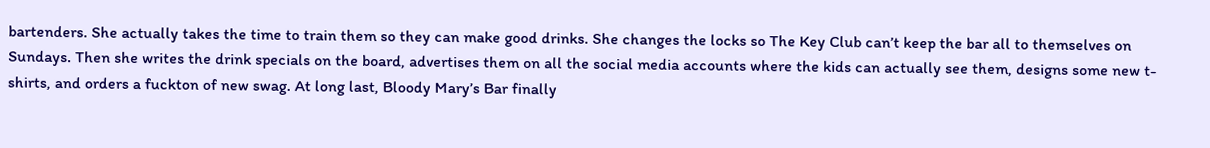bartenders. She actually takes the time to train them so they can make good drinks. She changes the locks so The Key Club can’t keep the bar all to themselves on Sundays. Then she writes the drink specials on the board, advertises them on all the social media accounts where the kids can actually see them, designs some new t-shirts, and orders a fuckton of new swag. At long last, Bloody Mary’s Bar finally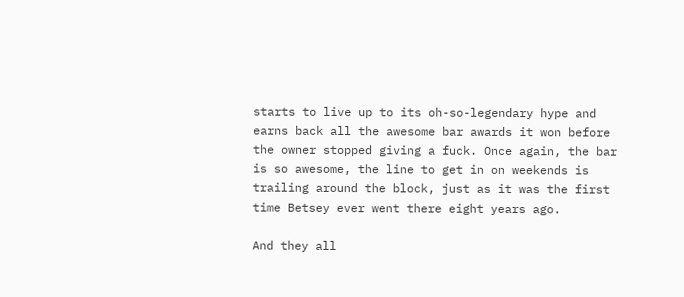starts to live up to its oh-so-legendary hype and earns back all the awesome bar awards it won before the owner stopped giving a fuck. Once again, the bar is so awesome, the line to get in on weekends is trailing around the block, just as it was the first time Betsey ever went there eight years ago.

And they all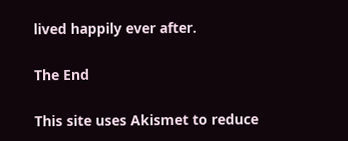lived happily ever after.

The End

This site uses Akismet to reduce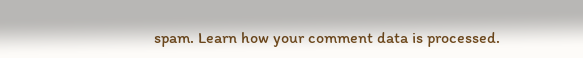spam. Learn how your comment data is processed.